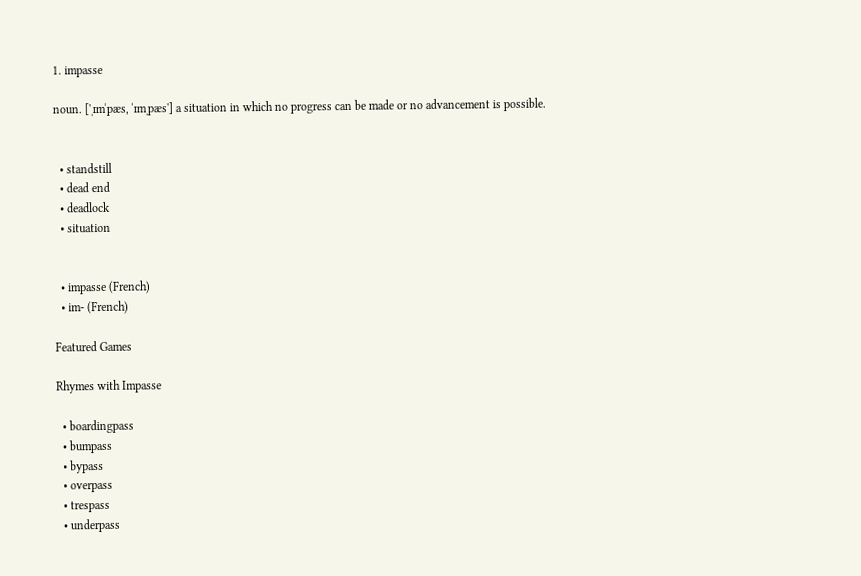1. impasse

noun. ['ˌɪmˈpæs, ˈɪmˌpæs'] a situation in which no progress can be made or no advancement is possible.


  • standstill
  • dead end
  • deadlock
  • situation


  • impasse (French)
  • im- (French)

Featured Games

Rhymes with Impasse

  • boardingpass
  • bumpass
  • bypass
  • overpass
  • trespass
  • underpass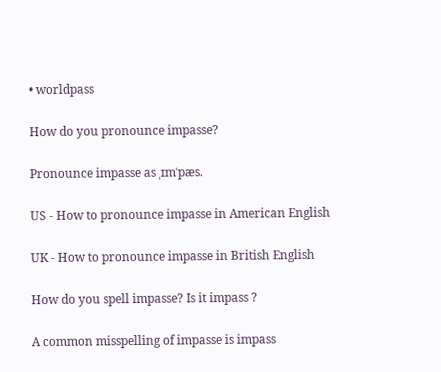• worldpass

How do you pronounce impasse?

Pronounce impasse as ˌɪmˈpæs.

US - How to pronounce impasse in American English

UK - How to pronounce impasse in British English

How do you spell impasse? Is it impass ?

A common misspelling of impasse is impass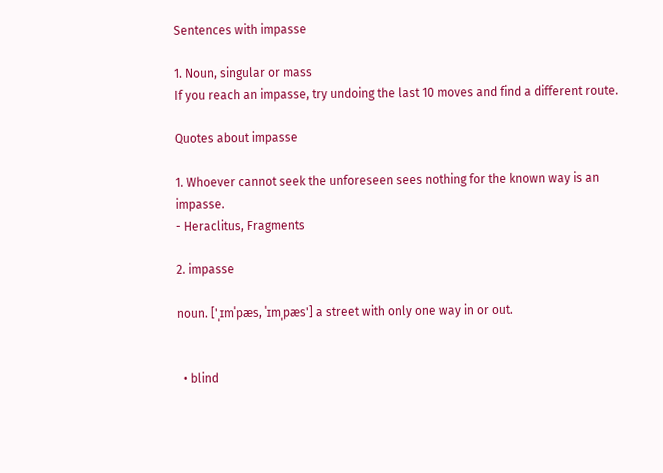Sentences with impasse

1. Noun, singular or mass
If you reach an impasse, try undoing the last 10 moves and find a different route.

Quotes about impasse

1. Whoever cannot seek the unforeseen sees nothing for the known way is an impasse.
- Heraclitus, Fragments

2. impasse

noun. ['ˌɪmˈpæs, ˈɪmˌpæs'] a street with only one way in or out.


  • blind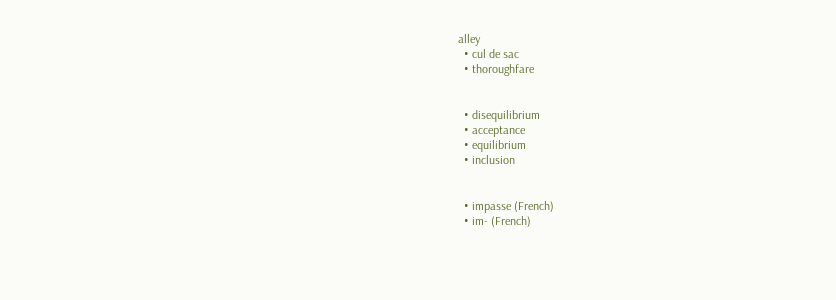alley
  • cul de sac
  • thoroughfare


  • disequilibrium
  • acceptance
  • equilibrium
  • inclusion


  • impasse (French)
  • im- (French)